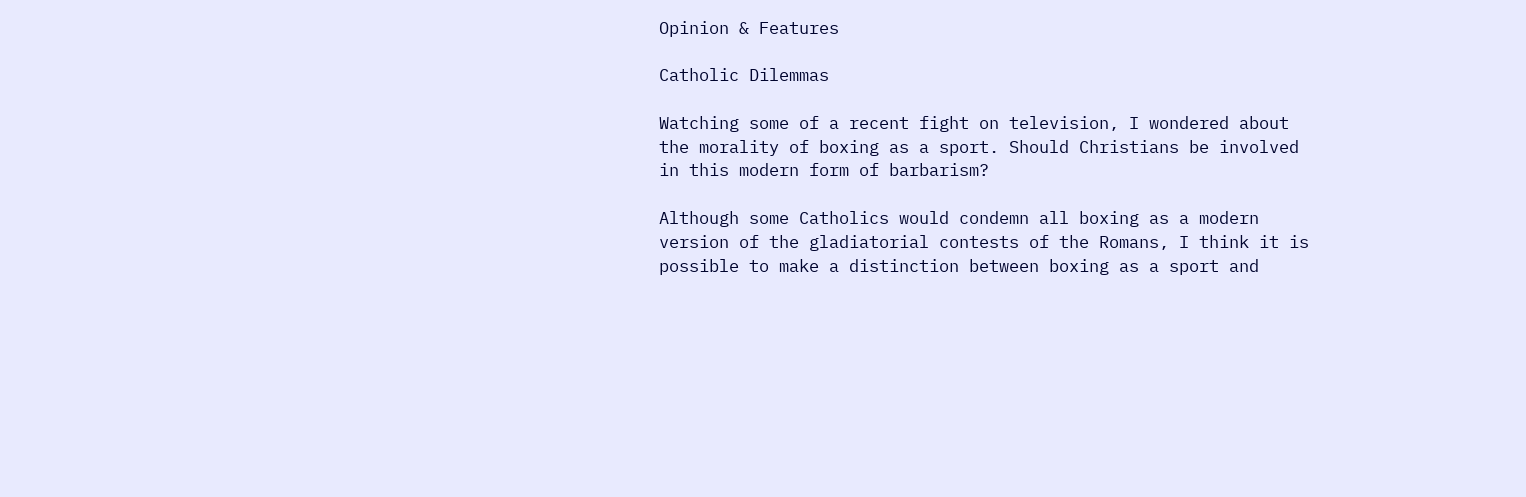Opinion & Features

Catholic Dilemmas

Watching some of a recent fight on television, I wondered about the morality of boxing as a sport. Should Christians be involved in this modern form of barbarism?

Although some Catholics would condemn all boxing as a modern version of the gladiatorial contests of the Romans, I think it is possible to make a distinction between boxing as a sport and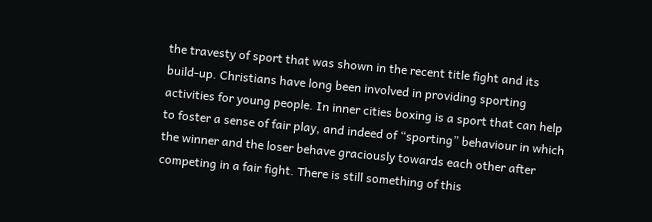the travesty of sport that was shown in the recent title fight and its build-up. Christians have long been involved in providing sporting activities for young people. In inner cities boxing is a sport that can help to foster a sense of fair play, and indeed of “sporting” behaviour in which the winner and the loser behave graciously towards each other after competing in a fair fight. There is still something of this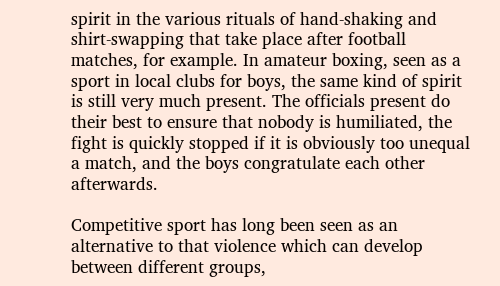spirit in the various rituals of hand-shaking and shirt-swapping that take place after football matches, for example. In amateur boxing, seen as a sport in local clubs for boys, the same kind of spirit is still very much present. The officials present do their best to ensure that nobody is humiliated, the fight is quickly stopped if it is obviously too unequal a match, and the boys congratulate each other afterwards.

Competitive sport has long been seen as an alternative to that violence which can develop between different groups,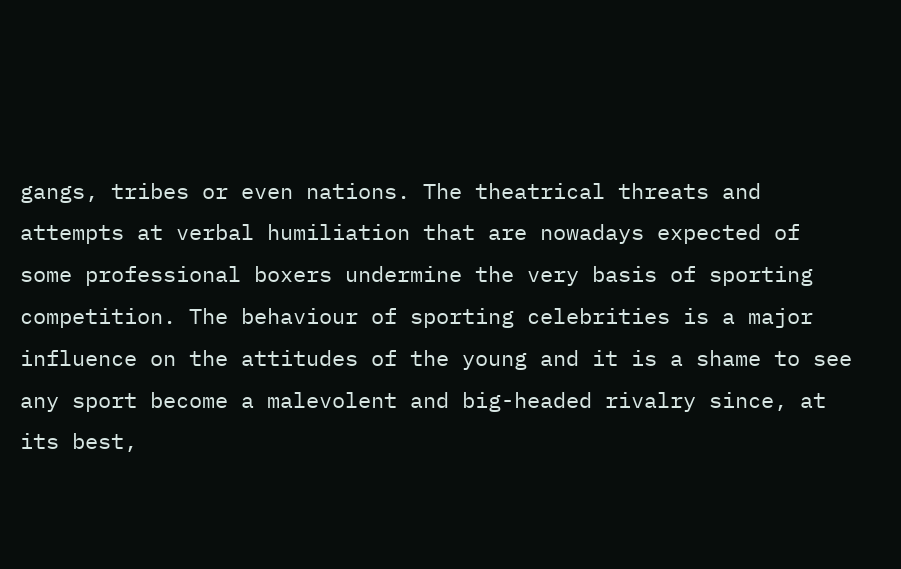gangs, tribes or even nations. The theatrical threats and attempts at verbal humiliation that are nowadays expected of some professional boxers undermine the very basis of sporting competition. The behaviour of sporting celebrities is a major influence on the attitudes of the young and it is a shame to see any sport become a malevolent and big-headed rivalry since, at its best,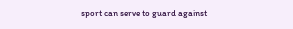sport can serve to guard against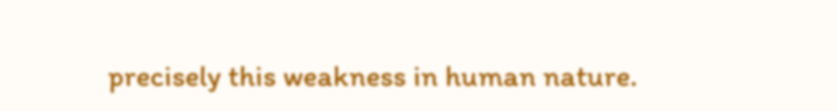precisely this weakness in human nature.